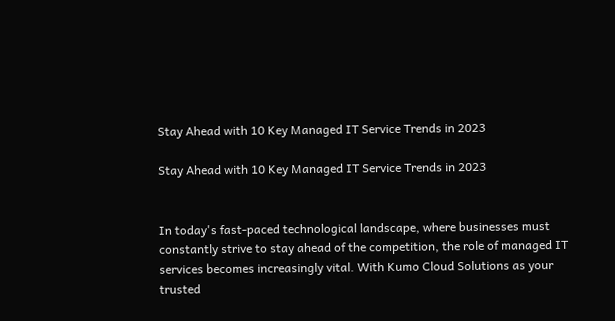Stay Ahead with 10 Key Managed IT Service Trends in 2023

Stay Ahead with 10 Key Managed IT Service Trends in 2023


In today's fast-paced technological landscape, where businesses must constantly strive to stay ahead of the competition, the role of managed IT services becomes increasingly vital. With Kumo Cloud Solutions as your trusted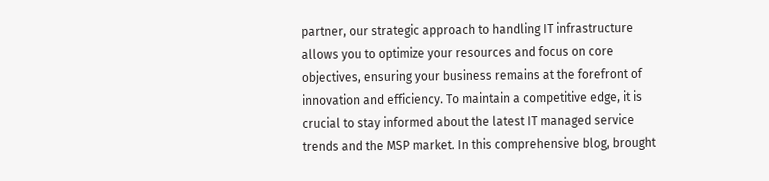partner, our strategic approach to handling IT infrastructure allows you to optimize your resources and focus on core objectives, ensuring your business remains at the forefront of innovation and efficiency. To maintain a competitive edge, it is crucial to stay informed about the latest IT managed service trends and the MSP market. In this comprehensive blog, brought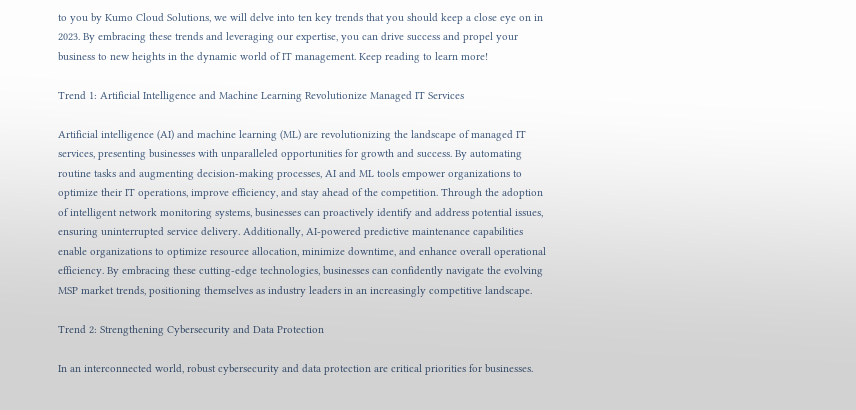to you by Kumo Cloud Solutions, we will delve into ten key trends that you should keep a close eye on in 2023. By embracing these trends and leveraging our expertise, you can drive success and propel your business to new heights in the dynamic world of IT management. Keep reading to learn more!

Trend 1: Artificial Intelligence and Machine Learning Revolutionize Managed IT Services

Artificial intelligence (AI) and machine learning (ML) are revolutionizing the landscape of managed IT services, presenting businesses with unparalleled opportunities for growth and success. By automating routine tasks and augmenting decision-making processes, AI and ML tools empower organizations to optimize their IT operations, improve efficiency, and stay ahead of the competition. Through the adoption of intelligent network monitoring systems, businesses can proactively identify and address potential issues, ensuring uninterrupted service delivery. Additionally, AI-powered predictive maintenance capabilities enable organizations to optimize resource allocation, minimize downtime, and enhance overall operational efficiency. By embracing these cutting-edge technologies, businesses can confidently navigate the evolving MSP market trends, positioning themselves as industry leaders in an increasingly competitive landscape.

Trend 2: Strengthening Cybersecurity and Data Protection

In an interconnected world, robust cybersecurity and data protection are critical priorities for businesses.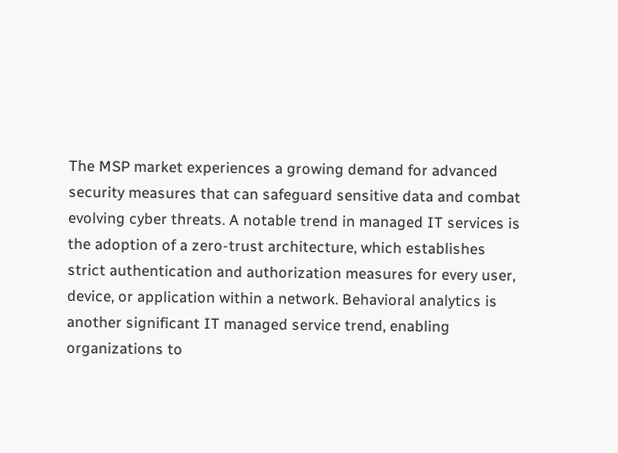The MSP market experiences a growing demand for advanced security measures that can safeguard sensitive data and combat evolving cyber threats. A notable trend in managed IT services is the adoption of a zero-trust architecture, which establishes strict authentication and authorization measures for every user, device, or application within a network. Behavioral analytics is another significant IT managed service trend, enabling organizations to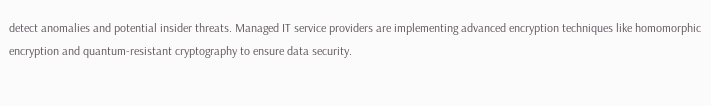detect anomalies and potential insider threats. Managed IT service providers are implementing advanced encryption techniques like homomorphic encryption and quantum-resistant cryptography to ensure data security.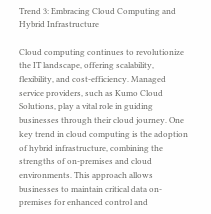Trend 3: Embracing Cloud Computing and Hybrid Infrastructure

Cloud computing continues to revolutionize the IT landscape, offering scalability, flexibility, and cost-efficiency. Managed service providers, such as Kumo Cloud Solutions, play a vital role in guiding businesses through their cloud journey. One key trend in cloud computing is the adoption of hybrid infrastructure, combining the strengths of on-premises and cloud environments. This approach allows businesses to maintain critical data on-premises for enhanced control and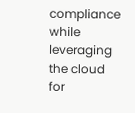compliance while leveraging the cloud for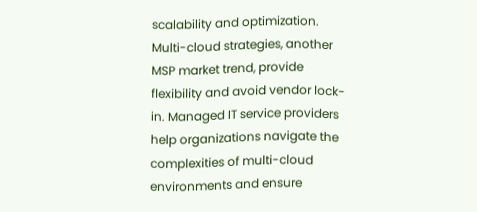scalability and optimization. Multi-cloud strategies, another MSP market trend, provide flexibility and avoid vendor lock-in. Managed IT service providers help organizations navigate the complexities of multi-cloud environments and ensure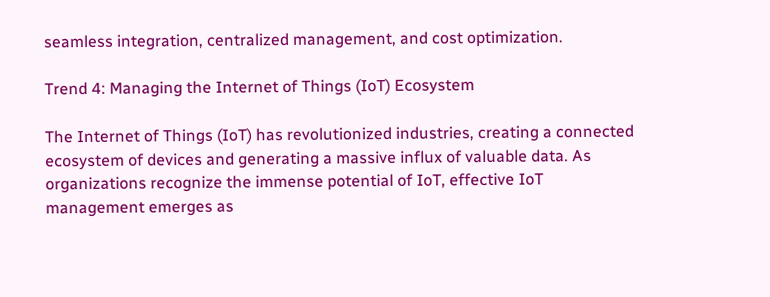seamless integration, centralized management, and cost optimization.

Trend 4: Managing the Internet of Things (IoT) Ecosystem

The Internet of Things (IoT) has revolutionized industries, creating a connected ecosystem of devices and generating a massive influx of valuable data. As organizations recognize the immense potential of IoT, effective IoT management emerges as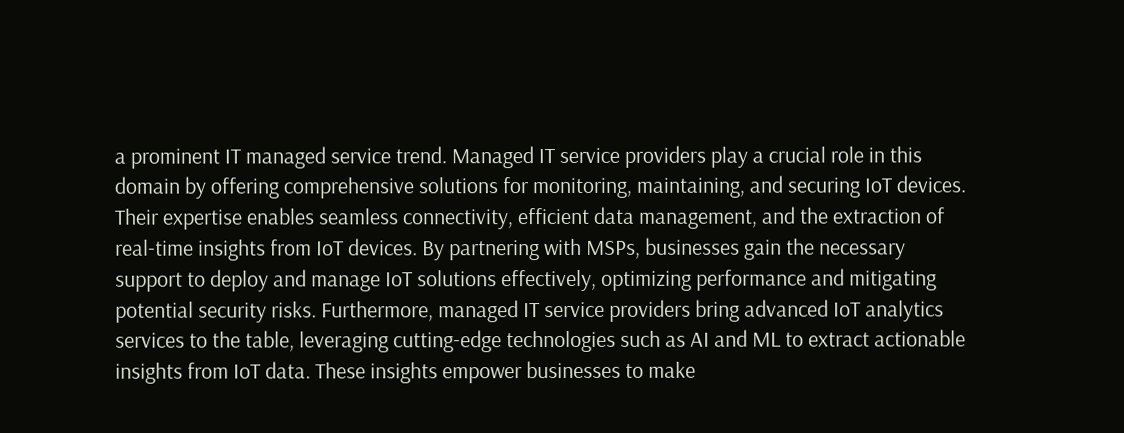a prominent IT managed service trend. Managed IT service providers play a crucial role in this domain by offering comprehensive solutions for monitoring, maintaining, and securing IoT devices. Their expertise enables seamless connectivity, efficient data management, and the extraction of real-time insights from IoT devices. By partnering with MSPs, businesses gain the necessary support to deploy and manage IoT solutions effectively, optimizing performance and mitigating potential security risks. Furthermore, managed IT service providers bring advanced IoT analytics services to the table, leveraging cutting-edge technologies such as AI and ML to extract actionable insights from IoT data. These insights empower businesses to make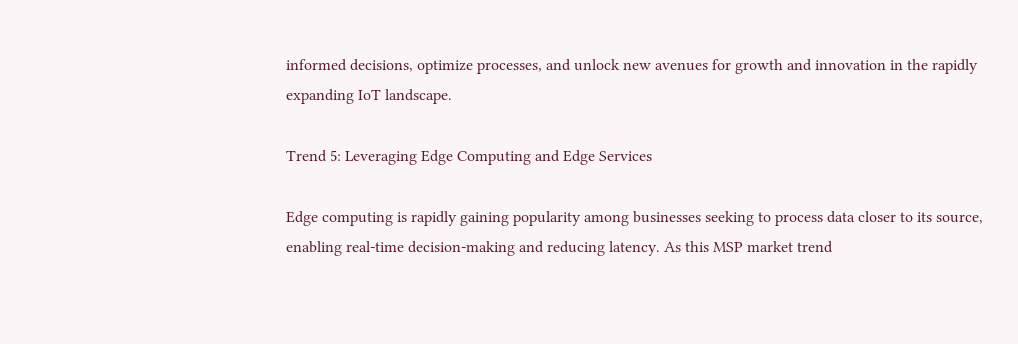informed decisions, optimize processes, and unlock new avenues for growth and innovation in the rapidly expanding IoT landscape.

Trend 5: Leveraging Edge Computing and Edge Services

Edge computing is rapidly gaining popularity among businesses seeking to process data closer to its source, enabling real-time decision-making and reducing latency. As this MSP market trend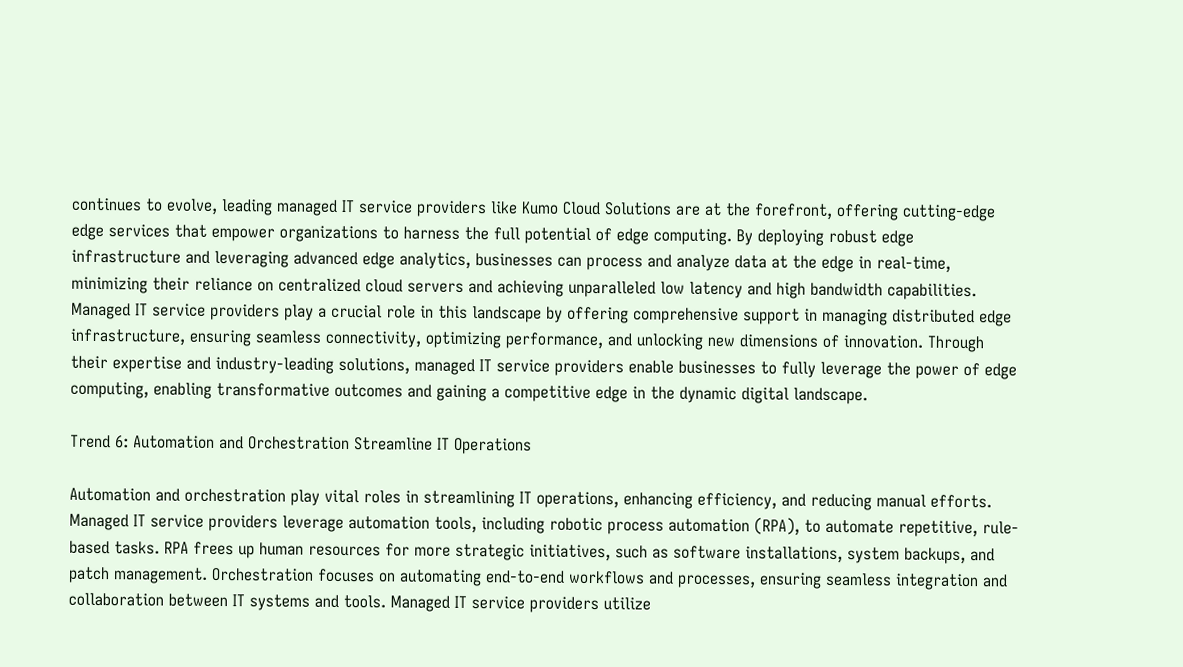continues to evolve, leading managed IT service providers like Kumo Cloud Solutions are at the forefront, offering cutting-edge edge services that empower organizations to harness the full potential of edge computing. By deploying robust edge infrastructure and leveraging advanced edge analytics, businesses can process and analyze data at the edge in real-time, minimizing their reliance on centralized cloud servers and achieving unparalleled low latency and high bandwidth capabilities. Managed IT service providers play a crucial role in this landscape by offering comprehensive support in managing distributed edge infrastructure, ensuring seamless connectivity, optimizing performance, and unlocking new dimensions of innovation. Through their expertise and industry-leading solutions, managed IT service providers enable businesses to fully leverage the power of edge computing, enabling transformative outcomes and gaining a competitive edge in the dynamic digital landscape.

Trend 6: Automation and Orchestration Streamline IT Operations

Automation and orchestration play vital roles in streamlining IT operations, enhancing efficiency, and reducing manual efforts. Managed IT service providers leverage automation tools, including robotic process automation (RPA), to automate repetitive, rule-based tasks. RPA frees up human resources for more strategic initiatives, such as software installations, system backups, and patch management. Orchestration focuses on automating end-to-end workflows and processes, ensuring seamless integration and collaboration between IT systems and tools. Managed IT service providers utilize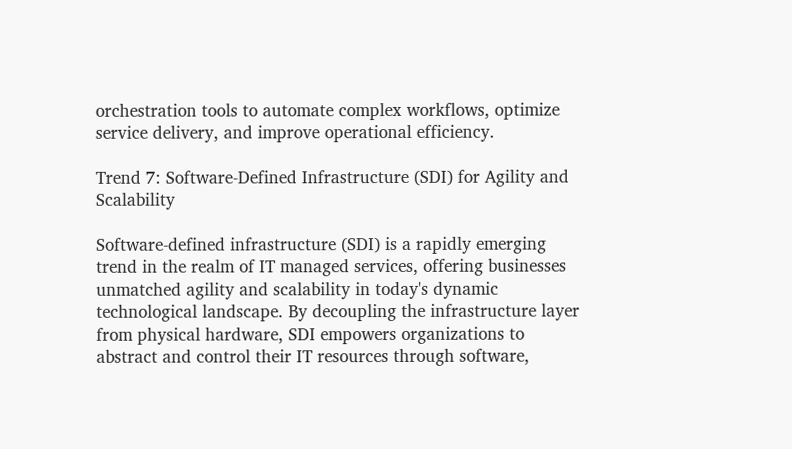orchestration tools to automate complex workflows, optimize service delivery, and improve operational efficiency.

Trend 7: Software-Defined Infrastructure (SDI) for Agility and Scalability

Software-defined infrastructure (SDI) is a rapidly emerging trend in the realm of IT managed services, offering businesses unmatched agility and scalability in today's dynamic technological landscape. By decoupling the infrastructure layer from physical hardware, SDI empowers organizations to abstract and control their IT resources through software,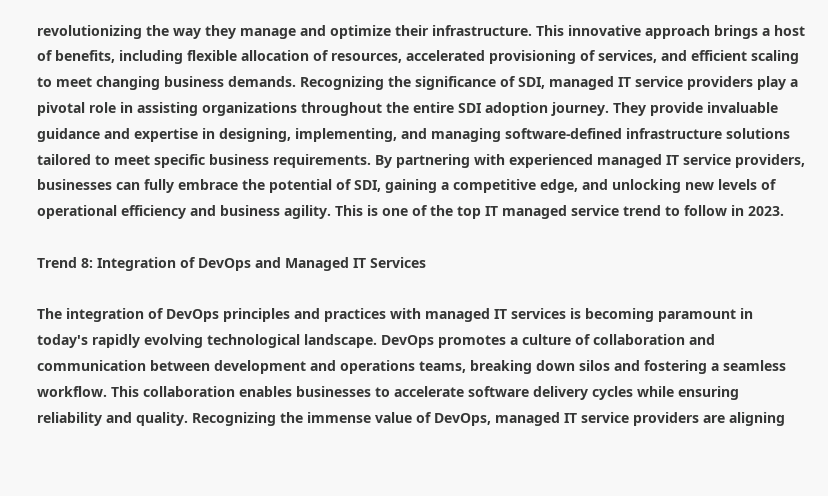revolutionizing the way they manage and optimize their infrastructure. This innovative approach brings a host of benefits, including flexible allocation of resources, accelerated provisioning of services, and efficient scaling to meet changing business demands. Recognizing the significance of SDI, managed IT service providers play a pivotal role in assisting organizations throughout the entire SDI adoption journey. They provide invaluable guidance and expertise in designing, implementing, and managing software-defined infrastructure solutions tailored to meet specific business requirements. By partnering with experienced managed IT service providers, businesses can fully embrace the potential of SDI, gaining a competitive edge, and unlocking new levels of operational efficiency and business agility. This is one of the top IT managed service trend to follow in 2023.

Trend 8: Integration of DevOps and Managed IT Services

The integration of DevOps principles and practices with managed IT services is becoming paramount in today's rapidly evolving technological landscape. DevOps promotes a culture of collaboration and communication between development and operations teams, breaking down silos and fostering a seamless workflow. This collaboration enables businesses to accelerate software delivery cycles while ensuring reliability and quality. Recognizing the immense value of DevOps, managed IT service providers are aligning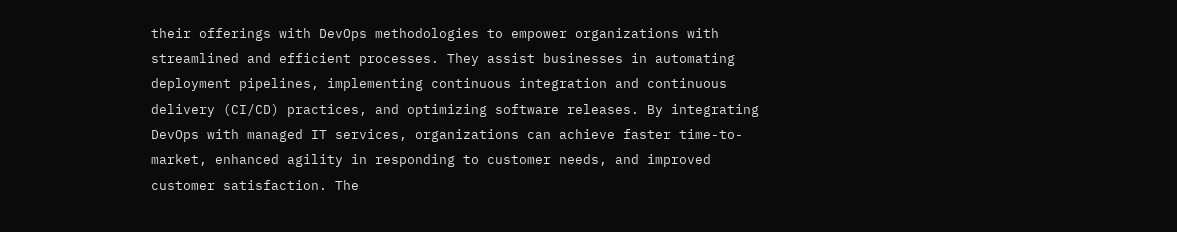their offerings with DevOps methodologies to empower organizations with streamlined and efficient processes. They assist businesses in automating deployment pipelines, implementing continuous integration and continuous delivery (CI/CD) practices, and optimizing software releases. By integrating DevOps with managed IT services, organizations can achieve faster time-to-market, enhanced agility in responding to customer needs, and improved customer satisfaction. The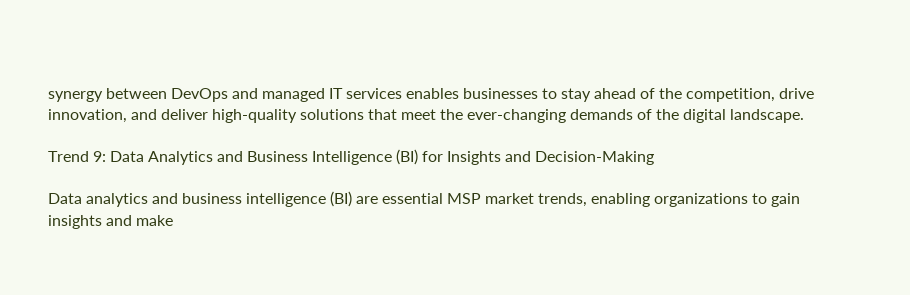synergy between DevOps and managed IT services enables businesses to stay ahead of the competition, drive innovation, and deliver high-quality solutions that meet the ever-changing demands of the digital landscape.

Trend 9: Data Analytics and Business Intelligence (BI) for Insights and Decision-Making

Data analytics and business intelligence (BI) are essential MSP market trends, enabling organizations to gain insights and make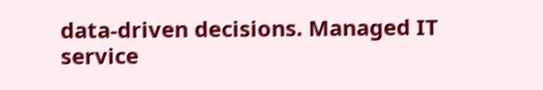data-driven decisions. Managed IT service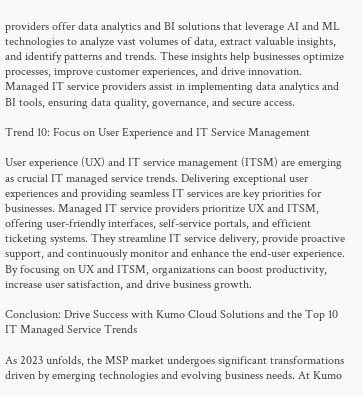providers offer data analytics and BI solutions that leverage AI and ML technologies to analyze vast volumes of data, extract valuable insights, and identify patterns and trends. These insights help businesses optimize processes, improve customer experiences, and drive innovation. Managed IT service providers assist in implementing data analytics and BI tools, ensuring data quality, governance, and secure access.

Trend 10: Focus on User Experience and IT Service Management

User experience (UX) and IT service management (ITSM) are emerging as crucial IT managed service trends. Delivering exceptional user experiences and providing seamless IT services are key priorities for businesses. Managed IT service providers prioritize UX and ITSM, offering user-friendly interfaces, self-service portals, and efficient ticketing systems. They streamline IT service delivery, provide proactive support, and continuously monitor and enhance the end-user experience. By focusing on UX and ITSM, organizations can boost productivity, increase user satisfaction, and drive business growth.

Conclusion: Drive Success with Kumo Cloud Solutions and the Top 10 IT Managed Service Trends

As 2023 unfolds, the MSP market undergoes significant transformations driven by emerging technologies and evolving business needs. At Kumo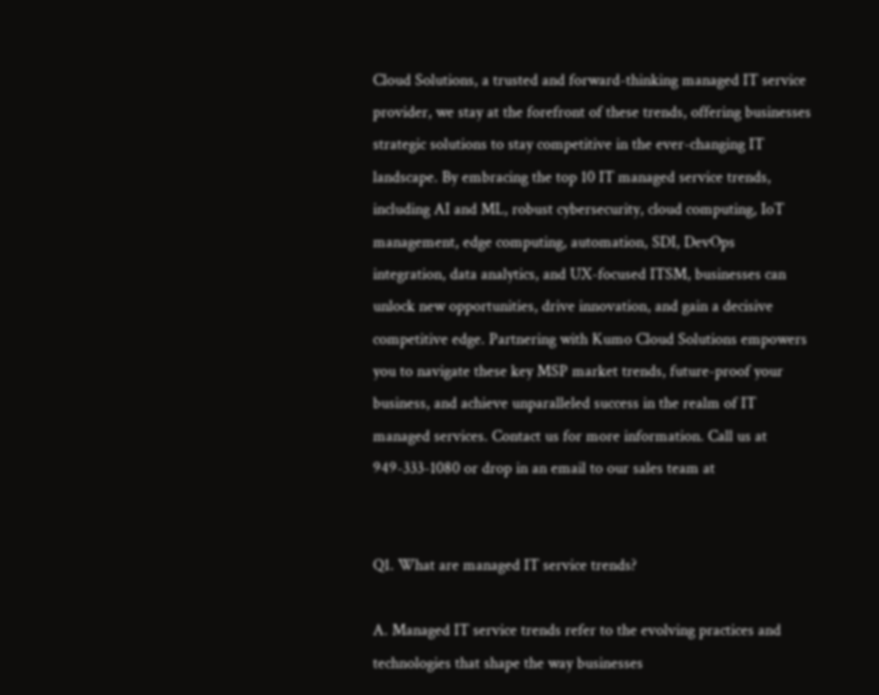Cloud Solutions, a trusted and forward-thinking managed IT service provider, we stay at the forefront of these trends, offering businesses strategic solutions to stay competitive in the ever-changing IT landscape. By embracing the top 10 IT managed service trends, including AI and ML, robust cybersecurity, cloud computing, IoT management, edge computing, automation, SDI, DevOps integration, data analytics, and UX-focused ITSM, businesses can unlock new opportunities, drive innovation, and gain a decisive competitive edge. Partnering with Kumo Cloud Solutions empowers you to navigate these key MSP market trends, future-proof your business, and achieve unparalleled success in the realm of IT managed services. Contact us for more information. Call us at 949-333-1080 or drop in an email to our sales team at


Q1. What are managed IT service trends?

A. Managed IT service trends refer to the evolving practices and technologies that shape the way businesses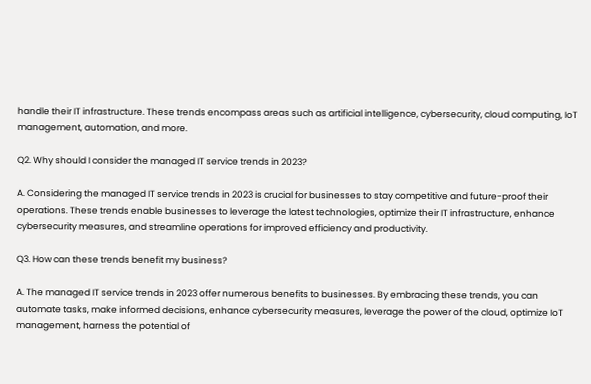handle their IT infrastructure. These trends encompass areas such as artificial intelligence, cybersecurity, cloud computing, IoT management, automation, and more.

Q2. Why should I consider the managed IT service trends in 2023?

A. Considering the managed IT service trends in 2023 is crucial for businesses to stay competitive and future-proof their operations. These trends enable businesses to leverage the latest technologies, optimize their IT infrastructure, enhance cybersecurity measures, and streamline operations for improved efficiency and productivity.

Q3. How can these trends benefit my business?

A. The managed IT service trends in 2023 offer numerous benefits to businesses. By embracing these trends, you can automate tasks, make informed decisions, enhance cybersecurity measures, leverage the power of the cloud, optimize IoT management, harness the potential of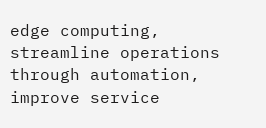edge computing, streamline operations through automation, improve service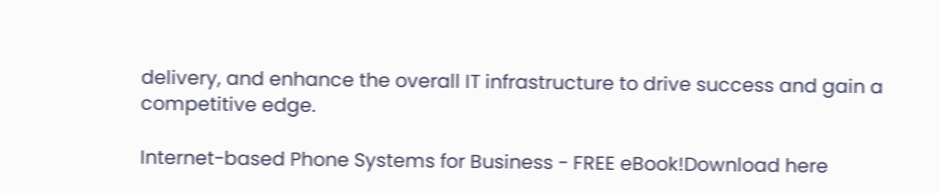delivery, and enhance the overall IT infrastructure to drive success and gain a competitive edge.

Internet-based Phone Systems for Business - FREE eBook!Download here